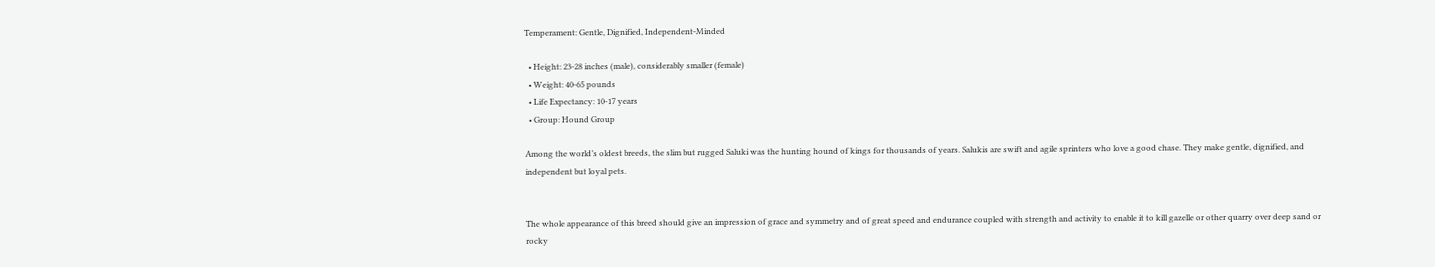Temperament: Gentle, Dignified, Independent-Minded

  • Height: 23-28 inches (male), considerably smaller (female)
  • Weight: 40-65 pounds
  • Life Expectancy: 10-17 years
  • Group: Hound Group

Among the world’s oldest breeds, the slim but rugged Saluki was the hunting hound of kings for thousands of years. Salukis are swift and agile sprinters who love a good chase. They make gentle, dignified, and independent but loyal pets.


The whole appearance of this breed should give an impression of grace and symmetry and of great speed and endurance coupled with strength and activity to enable it to kill gazelle or other quarry over deep sand or rocky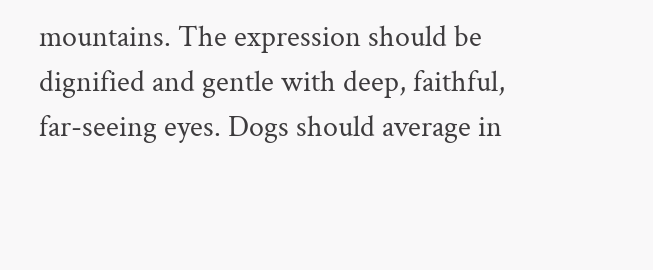mountains. The expression should be dignified and gentle with deep, faithful, far-seeing eyes. Dogs should average in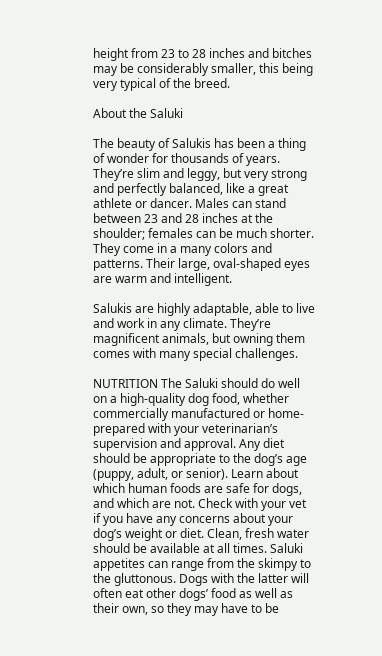height from 23 to 28 inches and bitches may be considerably smaller, this being very typical of the breed.

About the Saluki

The beauty of Salukis has been a thing of wonder for thousands of years. They’re slim and leggy, but very strong and perfectly balanced, like a great athlete or dancer. Males can stand between 23 and 28 inches at the shoulder; females can be much shorter. They come in a many colors and patterns. Their large, oval-shaped eyes are warm and intelligent.

Salukis are highly adaptable, able to live and work in any climate. They’re magnificent animals, but owning them comes with many special challenges.

NUTRITION The Saluki should do well on a high-quality dog food, whether commercially manufactured or home-prepared with your veterinarian’s supervision and approval. Any diet should be appropriate to the dog’s age (puppy, adult, or senior). Learn about which human foods are safe for dogs, and which are not. Check with your vet if you have any concerns about your dog’s weight or diet. Clean, fresh water should be available at all times. Saluki appetites can range from the skimpy to the gluttonous. Dogs with the latter will often eat other dogs’ food as well as their own, so they may have to be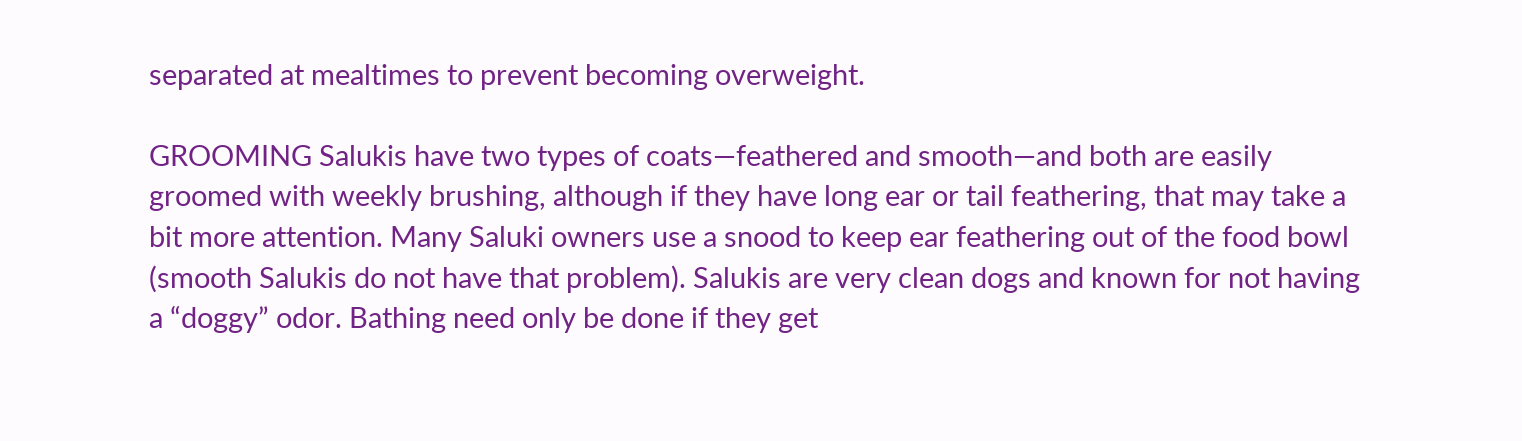separated at mealtimes to prevent becoming overweight.

GROOMING Salukis have two types of coats—feathered and smooth—and both are easily groomed with weekly brushing, although if they have long ear or tail feathering, that may take a bit more attention. Many Saluki owners use a snood to keep ear feathering out of the food bowl (smooth Salukis do not have that problem). Salukis are very clean dogs and known for not having a “doggy” odor. Bathing need only be done if they get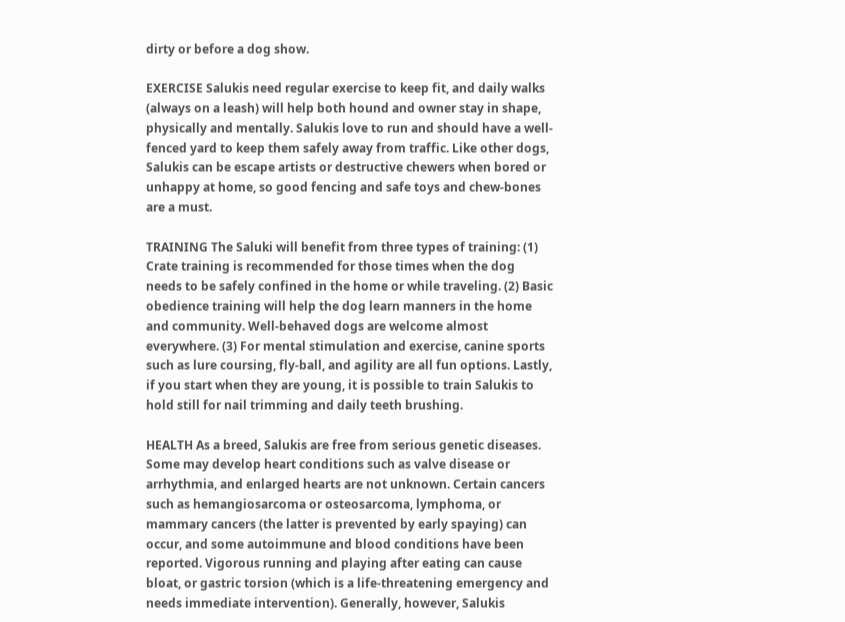dirty or before a dog show.

EXERCISE Salukis need regular exercise to keep fit, and daily walks (always on a leash) will help both hound and owner stay in shape, physically and mentally. Salukis love to run and should have a well-fenced yard to keep them safely away from traffic. Like other dogs, Salukis can be escape artists or destructive chewers when bored or unhappy at home, so good fencing and safe toys and chew-bones are a must.

TRAINING The Saluki will benefit from three types of training: (1) Crate training is recommended for those times when the dog needs to be safely confined in the home or while traveling. (2) Basic obedience training will help the dog learn manners in the home and community. Well-behaved dogs are welcome almost everywhere. (3) For mental stimulation and exercise, canine sports such as lure coursing, fly-ball, and agility are all fun options. Lastly, if you start when they are young, it is possible to train Salukis to hold still for nail trimming and daily teeth brushing.

HEALTH As a breed, Salukis are free from serious genetic diseases. Some may develop heart conditions such as valve disease or arrhythmia, and enlarged hearts are not unknown. Certain cancers such as hemangiosarcoma or osteosarcoma, lymphoma, or mammary cancers (the latter is prevented by early spaying) can occur, and some autoimmune and blood conditions have been reported. Vigorous running and playing after eating can cause bloat, or gastric torsion (which is a life-threatening emergency and needs immediate intervention). Generally, however, Salukis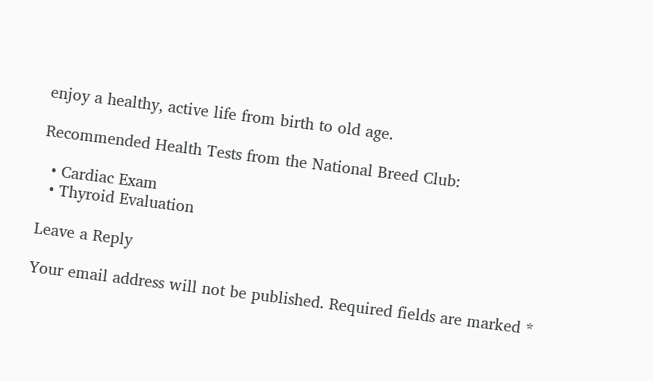enjoy a healthy, active life from birth to old age.

Recommended Health Tests from the National Breed Club:

  • Cardiac Exam
  • Thyroid Evaluation

Leave a Reply

Your email address will not be published. Required fields are marked *